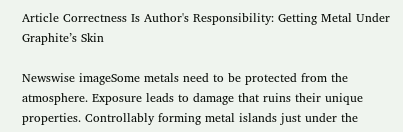Article Correctness Is Author's Responsibility: Getting Metal Under Graphite’s Skin

Newswise imageSome metals need to be protected from the atmosphere. Exposure leads to damage that ruins their unique properties. Controllably forming metal islands just under the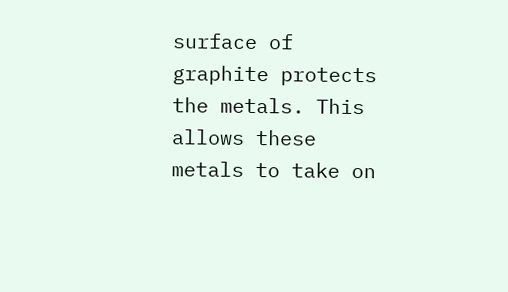surface of graphite protects the metals. This allows these metals to take on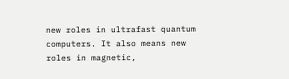new roles in ultrafast quantum computers. It also means new roles in magnetic,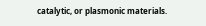catalytic, or plasmonic materials.